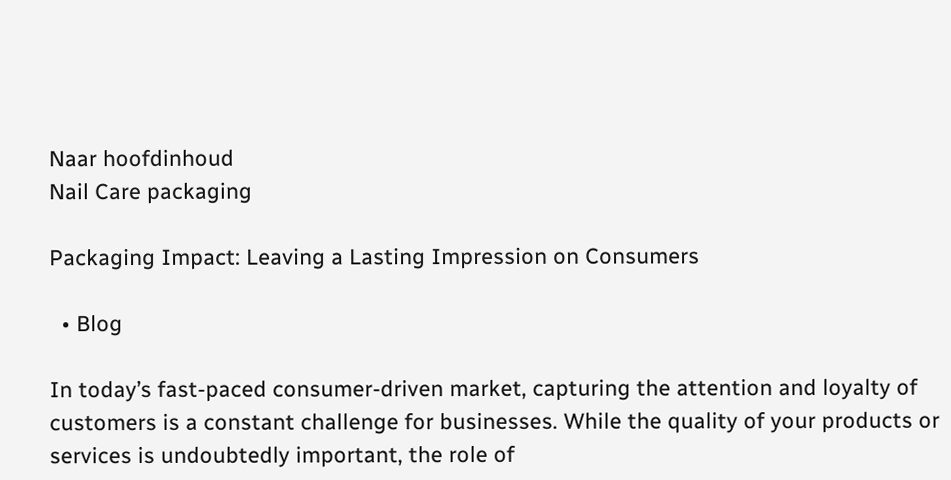Naar hoofdinhoud
Nail Care packaging

Packaging Impact: Leaving a Lasting Impression on Consumers

  • Blog

In today’s fast-paced consumer-driven market, capturing the attention and loyalty of customers is a constant challenge for businesses. While the quality of your products or services is undoubtedly important, the role of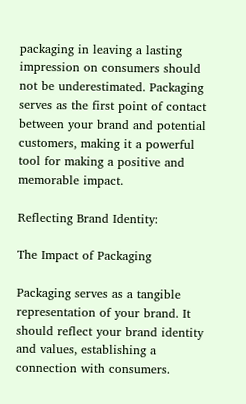packaging in leaving a lasting impression on consumers should not be underestimated. Packaging serves as the first point of contact between your brand and potential customers, making it a powerful tool for making a positive and memorable impact.

Reflecting Brand Identity:

The Impact of Packaging

Packaging serves as a tangible representation of your brand. It should reflect your brand identity and values, establishing a connection with consumers.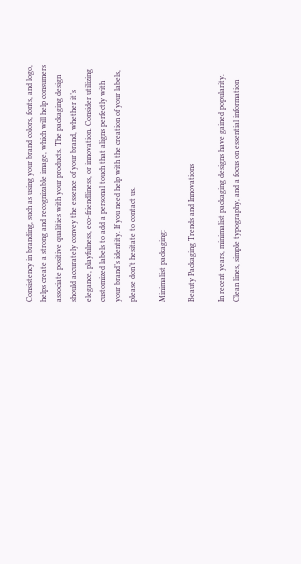Consistency in branding, such as using your brand colors, fonts, and logo, helps create a strong and recognizable image, which will help consumers associate positive qualities with your products. The packaging design should accurately convey the essence of your brand, whether it’s elegance, playfulness, eco-friendliness, or innovation. Consider utilizing customized labels to add a personal touch that aligns perfectly with your brand’s identity. If you need help with the creation of your labels, please don’t hesitate to contact us.

Minimalist packaging:

Beauty Packaging Trends and Innovations

In recent years, minimalist packaging designs have gained popularity. Clean lines, simple typography, and a focus on essential information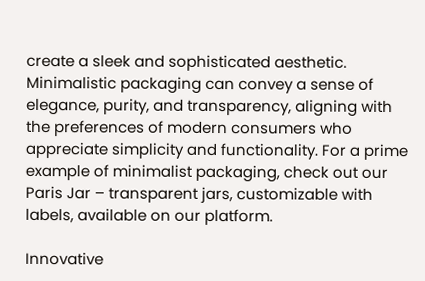create a sleek and sophisticated aesthetic. Minimalistic packaging can convey a sense of elegance, purity, and transparency, aligning with the preferences of modern consumers who appreciate simplicity and functionality. For a prime example of minimalist packaging, check out our Paris Jar – transparent jars, customizable with labels, available on our platform.

Innovative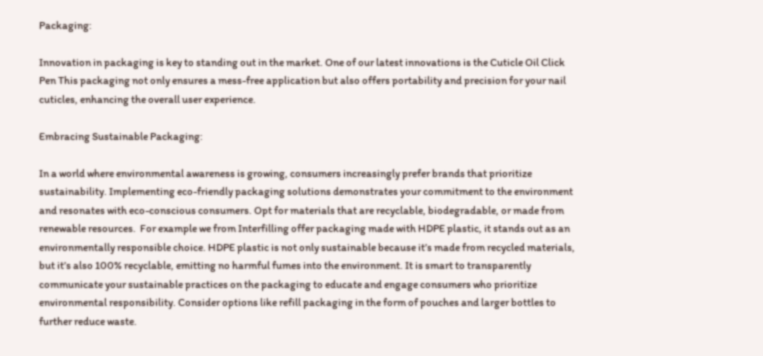Packaging:

Innovation in packaging is key to standing out in the market. One of our latest innovations is the Cuticle Oil Click Pen This packaging not only ensures a mess-free application but also offers portability and precision for your nail cuticles, enhancing the overall user experience.

Embracing Sustainable Packaging:

In a world where environmental awareness is growing, consumers increasingly prefer brands that prioritize sustainability. Implementing eco-friendly packaging solutions demonstrates your commitment to the environment and resonates with eco-conscious consumers. Opt for materials that are recyclable, biodegradable, or made from renewable resources.  For example we from Interfilling offer packaging made with HDPE plastic, it stands out as an environmentally responsible choice. HDPE plastic is not only sustainable because it’s made from recycled materials, but it’s also 100% recyclable, emitting no harmful fumes into the environment. It is smart to transparently communicate your sustainable practices on the packaging to educate and engage consumers who prioritize environmental responsibility. Consider options like refill packaging in the form of pouches and larger bottles to further reduce waste.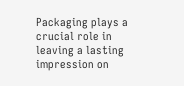Packaging plays a crucial role in leaving a lasting impression on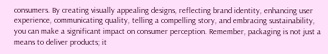consumers. By creating visually appealing designs, reflecting brand identity, enhancing user experience, communicating quality, telling a compelling story, and embracing sustainability, you can make a significant impact on consumer perception. Remember, packaging is not just a means to deliver products; it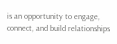is an opportunity to engage, connect, and build relationships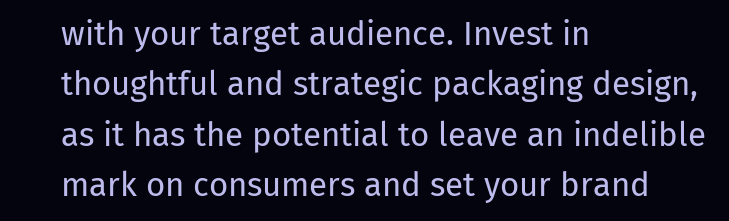with your target audience. Invest in thoughtful and strategic packaging design, as it has the potential to leave an indelible mark on consumers and set your brand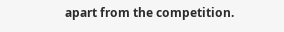apart from the competition.